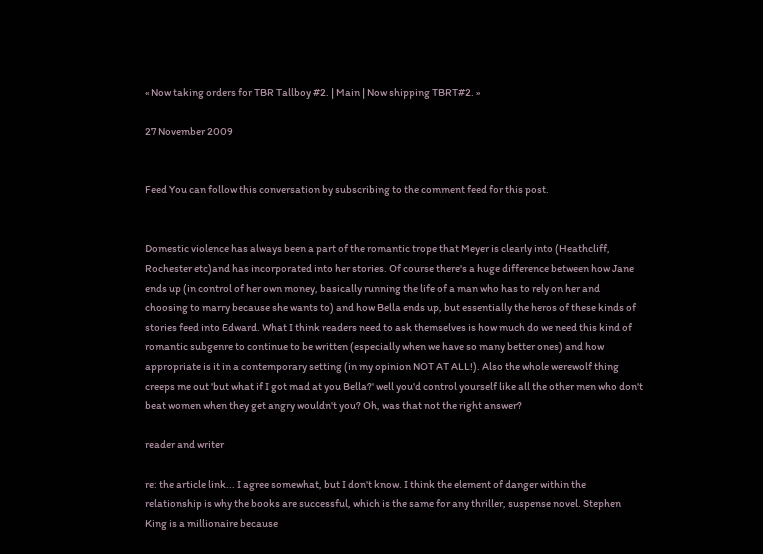« Now taking orders for TBR Tallboy #2. | Main | Now shipping TBRT#2. »

27 November 2009


Feed You can follow this conversation by subscribing to the comment feed for this post.


Domestic violence has always been a part of the romantic trope that Meyer is clearly into (Heathcliff, Rochester etc)and has incorporated into her stories. Of course there's a huge difference between how Jane ends up (in control of her own money, basically running the life of a man who has to rely on her and choosing to marry because she wants to) and how Bella ends up, but essentially the heros of these kinds of stories feed into Edward. What I think readers need to ask themselves is how much do we need this kind of romantic subgenre to continue to be written (especially when we have so many better ones) and how appropriate is it in a contemporary setting (in my opinion NOT AT ALL!). Also the whole werewolf thing creeps me out 'but what if I got mad at you Bella?' well you'd control yourself like all the other men who don't beat women when they get angry wouldn't you? Oh, was that not the right answer?

reader and writer

re: the article link... I agree somewhat, but I don't know. I think the element of danger within the relationship is why the books are successful, which is the same for any thriller, suspense novel. Stephen King is a millionaire because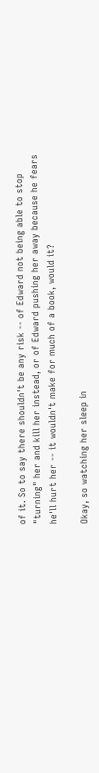of it. So to say there shouldn't be any risk -- of Edward not being able to stop "turning" her and kill her instead, or of Edward pushing her away because he fears he'll hurt her -- it wouldn't make for much of a book, would it?

Okay, so watching her sleep in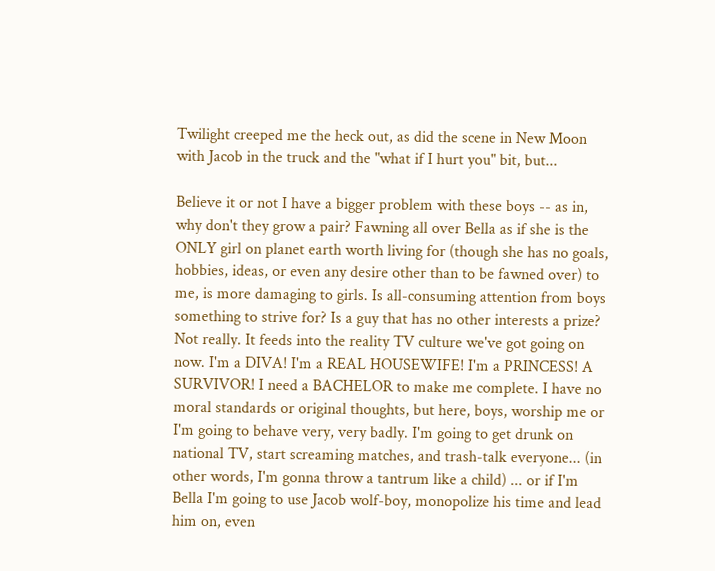Twilight creeped me the heck out, as did the scene in New Moon with Jacob in the truck and the "what if I hurt you" bit, but...

Believe it or not I have a bigger problem with these boys -- as in, why don't they grow a pair? Fawning all over Bella as if she is the ONLY girl on planet earth worth living for (though she has no goals, hobbies, ideas, or even any desire other than to be fawned over) to me, is more damaging to girls. Is all-consuming attention from boys something to strive for? Is a guy that has no other interests a prize? Not really. It feeds into the reality TV culture we've got going on now. I'm a DIVA! I'm a REAL HOUSEWIFE! I'm a PRINCESS! A SURVIVOR! I need a BACHELOR to make me complete. I have no moral standards or original thoughts, but here, boys, worship me or I'm going to behave very, very badly. I'm going to get drunk on national TV, start screaming matches, and trash-talk everyone... (in other words, I'm gonna throw a tantrum like a child) ... or if I'm Bella I'm going to use Jacob wolf-boy, monopolize his time and lead him on, even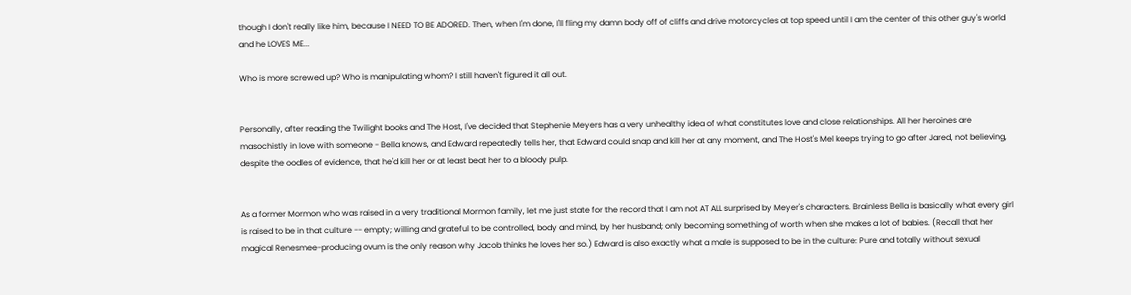though I don't really like him, because I NEED TO BE ADORED. Then, when I'm done, I'll fling my damn body off of cliffs and drive motorcycles at top speed until I am the center of this other guy's world and he LOVES ME...

Who is more screwed up? Who is manipulating whom? I still haven't figured it all out.


Personally, after reading the Twilight books and The Host, I've decided that Stephenie Meyers has a very unhealthy idea of what constitutes love and close relationships. All her heroines are masochistly in love with someone - Bella knows, and Edward repeatedly tells her, that Edward could snap and kill her at any moment, and The Host's Mel keeps trying to go after Jared, not believing, despite the oodles of evidence, that he'd kill her or at least beat her to a bloody pulp.


As a former Mormon who was raised in a very traditional Mormon family, let me just state for the record that I am not AT ALL surprised by Meyer's characters. Brainless Bella is basically what every girl is raised to be in that culture -- empty; willing and grateful to be controlled, body and mind, by her husband; only becoming something of worth when she makes a lot of babies. (Recall that her magical Renesmee-producing ovum is the only reason why Jacob thinks he loves her so.) Edward is also exactly what a male is supposed to be in the culture: Pure and totally without sexual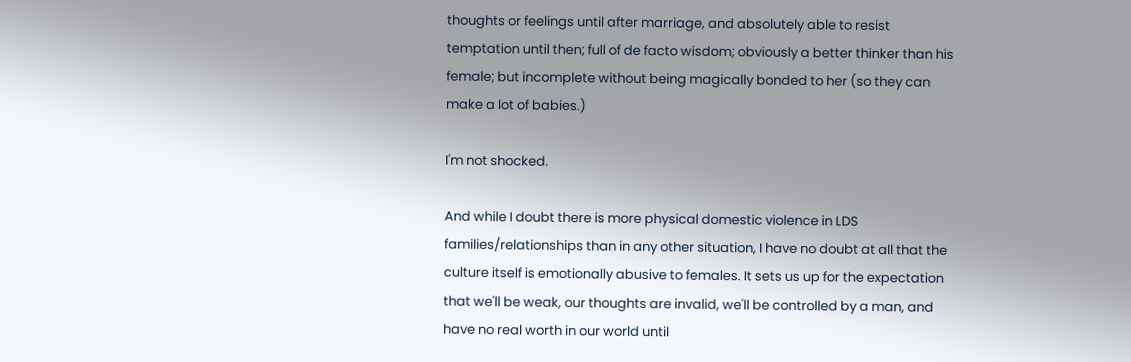thoughts or feelings until after marriage, and absolutely able to resist temptation until then; full of de facto wisdom; obviously a better thinker than his female; but incomplete without being magically bonded to her (so they can make a lot of babies.)

I'm not shocked.

And while I doubt there is more physical domestic violence in LDS families/relationships than in any other situation, I have no doubt at all that the culture itself is emotionally abusive to females. It sets us up for the expectation that we'll be weak, our thoughts are invalid, we'll be controlled by a man, and have no real worth in our world until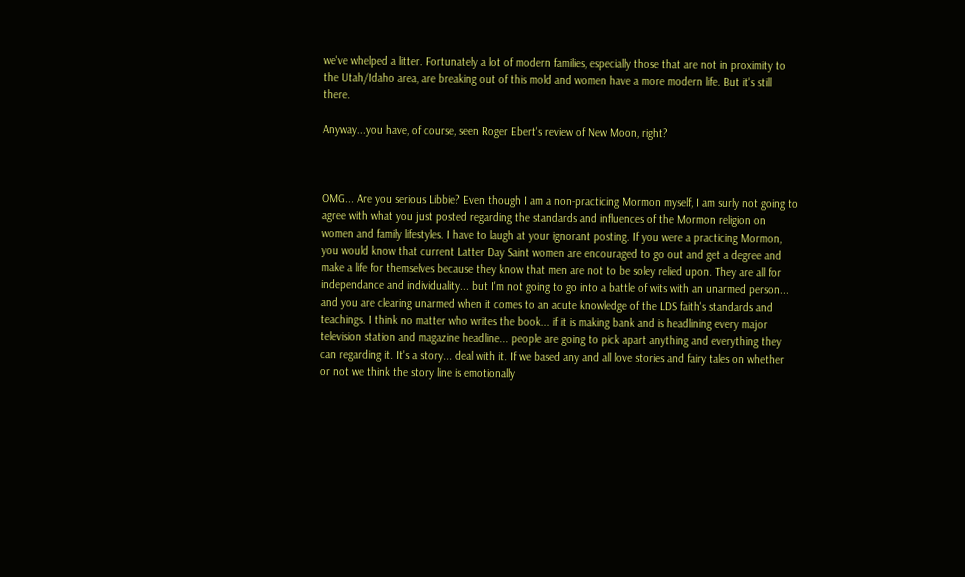we've whelped a litter. Fortunately a lot of modern families, especially those that are not in proximity to the Utah/Idaho area, are breaking out of this mold and women have a more modern life. But it's still there.

Anyway...you have, of course, seen Roger Ebert's review of New Moon, right?



OMG... Are you serious Libbie? Even though I am a non-practicing Mormon myself, I am surly not going to agree with what you just posted regarding the standards and influences of the Mormon religion on women and family lifestyles. I have to laugh at your ignorant posting. If you were a practicing Mormon, you would know that current Latter Day Saint women are encouraged to go out and get a degree and make a life for themselves because they know that men are not to be soley relied upon. They are all for independance and individuality... but I'm not going to go into a battle of wits with an unarmed person... and you are clearing unarmed when it comes to an acute knowledge of the LDS faith's standards and teachings. I think no matter who writes the book... if it is making bank and is headlining every major television station and magazine headline... people are going to pick apart anything and everything they can regarding it. It's a story... deal with it. If we based any and all love stories and fairy tales on whether or not we think the story line is emotionally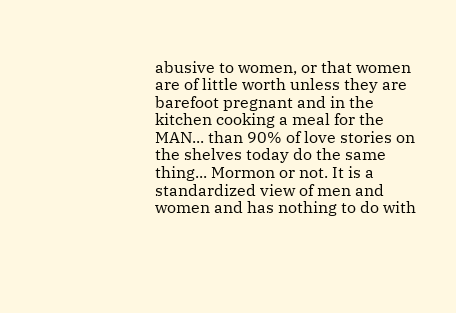abusive to women, or that women are of little worth unless they are barefoot pregnant and in the kitchen cooking a meal for the MAN... than 90% of love stories on the shelves today do the same thing... Mormon or not. It is a standardized view of men and women and has nothing to do with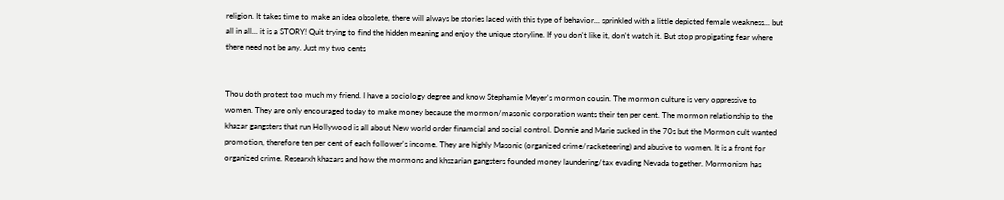religion. It takes time to make an idea obsolete, there will always be stories laced with this type of behavior... sprinkled with a little depicted female weakness... but all in all... it is a STORY! Quit trying to find the hidden meaning and enjoy the unique storyline. If you don't like it, don't watch it. But stop propigating fear where there need not be any. Just my two cents


Thou doth protest too much my friend. I have a sociology degree and know Stephamie Meyer's mormon cousin. The mormon culture is very oppressive to women. They are only encouraged today to make money because the mormon/masonic corporation wants their ten per cent. The mormon relationship to the khazar gangsters that run Hollywood is all about New world order finamcial and social control. Donnie and Marie sucked in the 70s but the Mormon cult wanted promotion, therefore ten per cent of each follower's income. They are highly Masonic (organized crime/racketeering) and abusive to women. It is a front for organized crime. Researxh khazars and how the mormons and khszarian gangsters founded money laundering/tax evading Nevada together. Mormonism has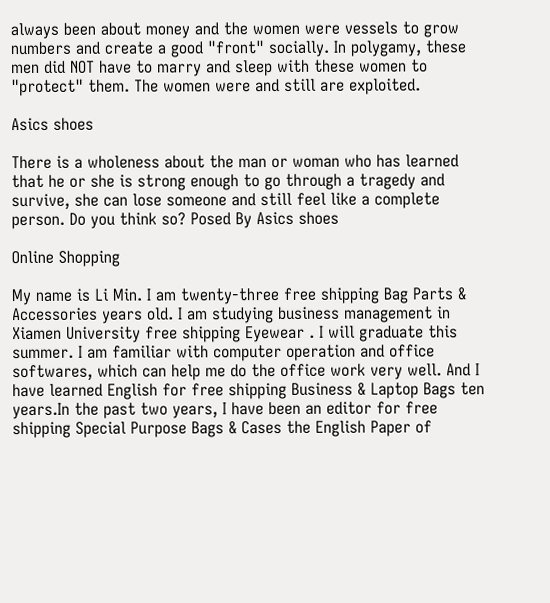always been about money and the women were vessels to grow numbers and create a good "front" socially. In polygamy, these men did NOT have to marry and sleep with these women to "protect" them. The women were and still are exploited.

Asics shoes

There is a wholeness about the man or woman who has learned that he or she is strong enough to go through a tragedy and survive, she can lose someone and still feel like a complete person. Do you think so? Posed By Asics shoes

Online Shopping

My name is Li Min. I am twenty-three free shipping Bag Parts & Accessories years old. I am studying business management in Xiamen University free shipping Eyewear . I will graduate this summer. I am familiar with computer operation and office softwares, which can help me do the office work very well. And I have learned English for free shipping Business & Laptop Bags ten years.In the past two years, I have been an editor for free shipping Special Purpose Bags & Cases the English Paper of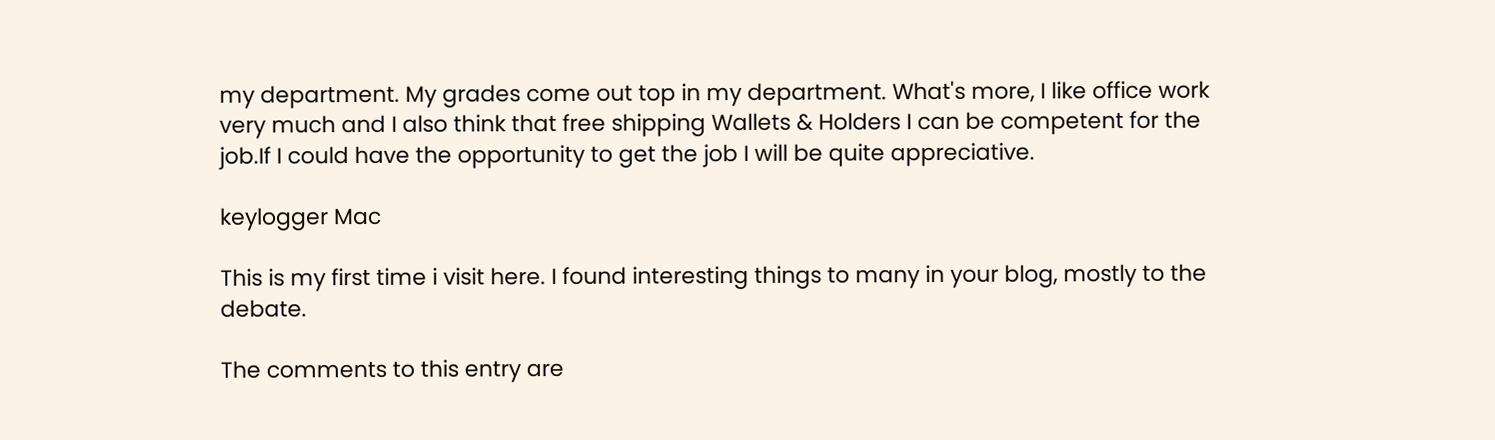my department. My grades come out top in my department. What's more, I like office work very much and I also think that free shipping Wallets & Holders I can be competent for the job.If I could have the opportunity to get the job I will be quite appreciative.

keylogger Mac

This is my first time i visit here. I found interesting things to many in your blog, mostly to the debate.

The comments to this entry are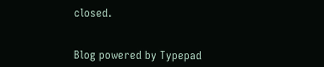closed.


Blog powered by Typepad